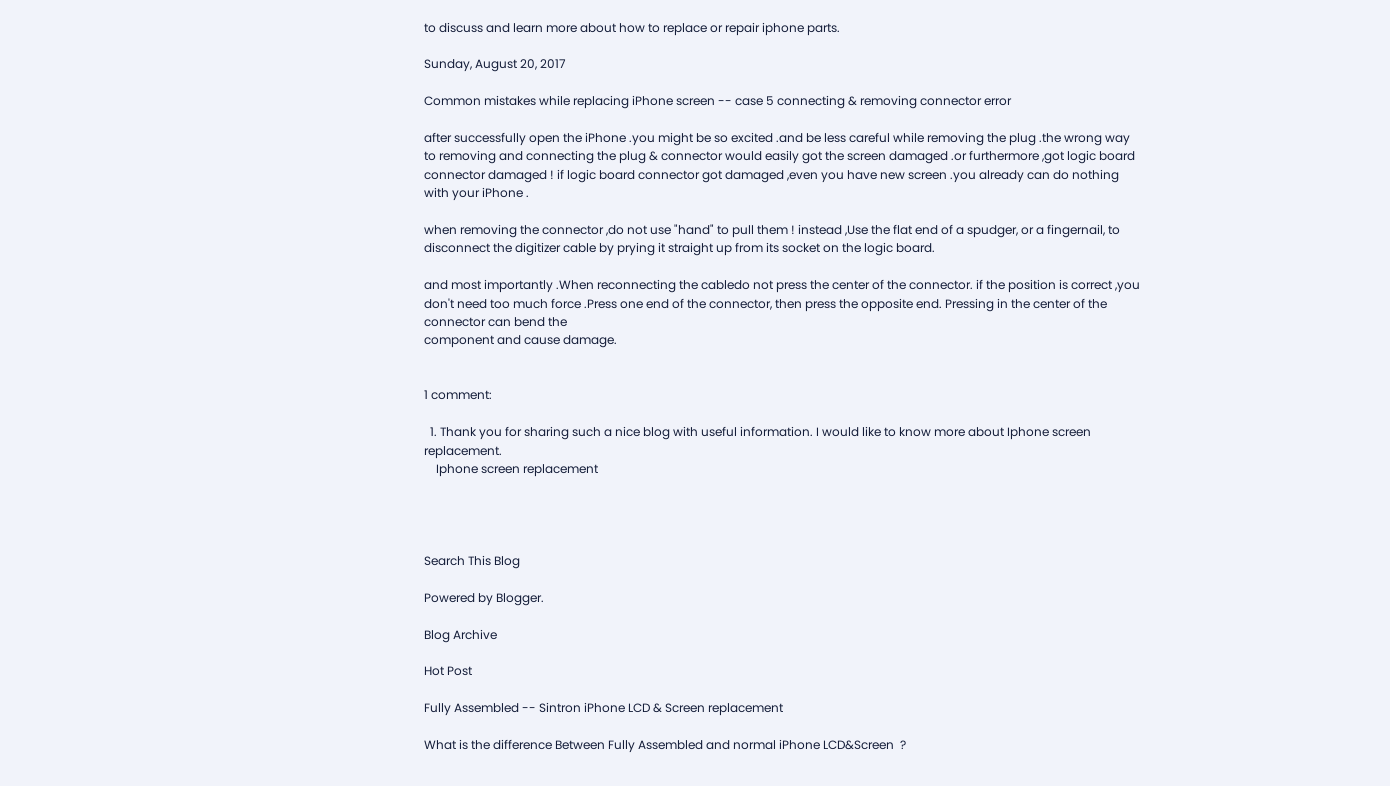to discuss and learn more about how to replace or repair iphone parts.

Sunday, August 20, 2017

Common mistakes while replacing iPhone screen -- case 5 connecting & removing connector error

after successfully open the iPhone .you might be so excited .and be less careful while removing the plug .the wrong way to removing and connecting the plug & connector would easily got the screen damaged .or furthermore ,got logic board connector damaged ! if logic board connector got damaged ,even you have new screen .you already can do nothing with your iPhone .

when removing the connector ,do not use "hand" to pull them ! instead ,Use the flat end of a spudger, or a fingernail, to disconnect the digitizer cable by prying it straight up from its socket on the logic board.

and most importantly .When reconnecting the cabledo not press the center of the connector. if the position is correct ,you don't need too much force .Press one end of the connector, then press the opposite end. Pressing in the center of the connector can bend the
component and cause damage.


1 comment:

  1. Thank you for sharing such a nice blog with useful information. I would like to know more about Iphone screen replacement.
    Iphone screen replacement




Search This Blog

Powered by Blogger.

Blog Archive

Hot Post

Fully Assembled -- Sintron iPhone LCD & Screen replacement

What is the difference Between Fully Assembled and normal iPhone LCD&Screen  ?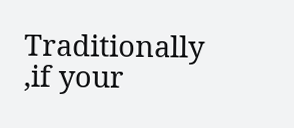Traditionally ,if your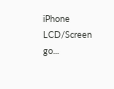iPhone LCD/Screen go...